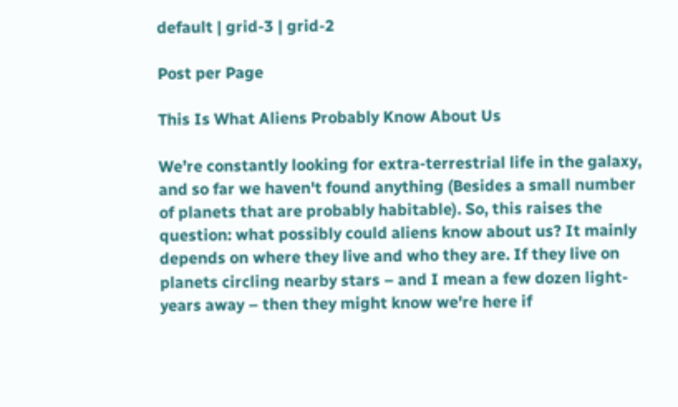default | grid-3 | grid-2

Post per Page

This Is What Aliens Probably Know About Us

We’re constantly looking for extra-terrestrial life in the galaxy, and so far we haven't found anything (Besides a small number of planets that are probably habitable). So, this raises the question: what possibly could aliens know about us? It mainly depends on where they live and who they are. If they live on planets circling nearby stars – and I mean a few dozen light-years away – then they might know we're here if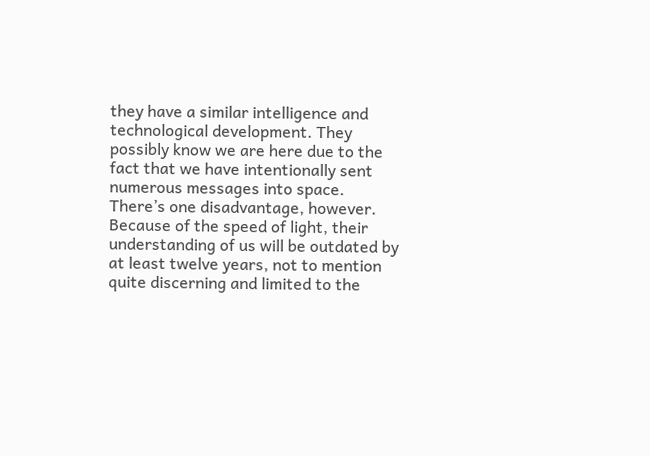they have a similar intelligence and technological development. They possibly know we are here due to the fact that we have intentionally sent numerous messages into space.
There’s one disadvantage, however. Because of the speed of light, their understanding of us will be outdated by at least twelve years, not to mention quite discerning and limited to the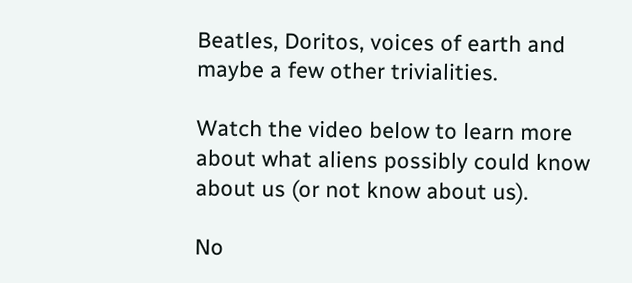Beatles, Doritos, voices of earth and maybe a few other trivialities.

Watch the video below to learn more about what aliens possibly could know about us (or not know about us).

No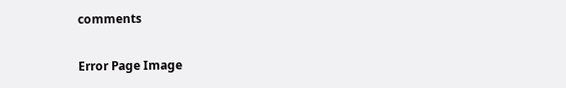comments

Error Page Image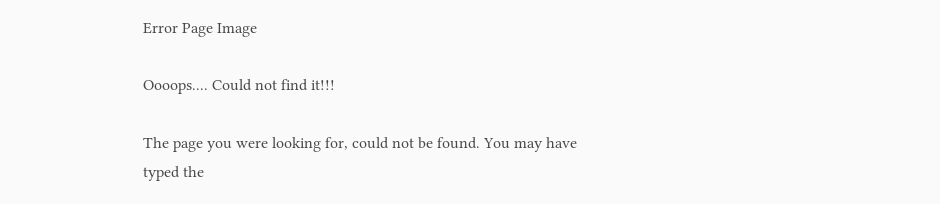Error Page Image

Oooops.... Could not find it!!!

The page you were looking for, could not be found. You may have typed the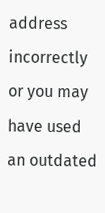address incorrectly or you may have used an outdated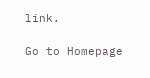link.

Go to Homepage